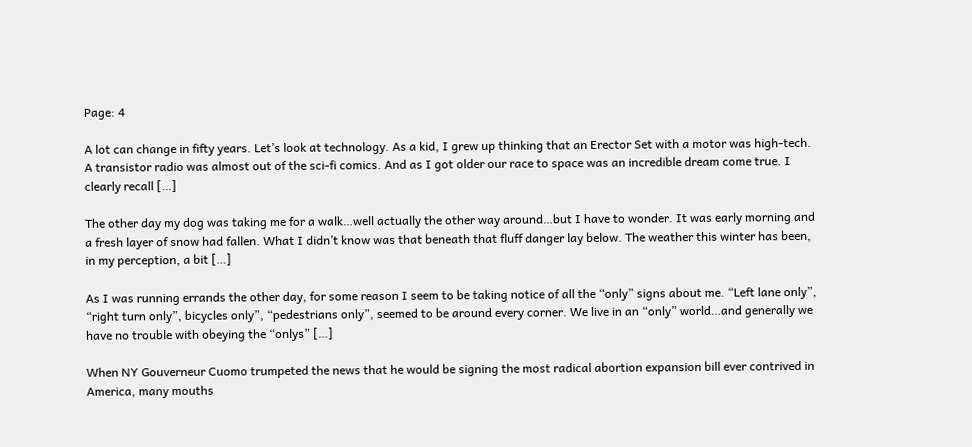Page: 4

A lot can change in fifty years. Let’s look at technology. As a kid, I grew up thinking that an Erector Set with a motor was high-tech. A transistor radio was almost out of the sci-fi comics. And as I got older our race to space was an incredible dream come true. I clearly recall […]

The other day my dog was taking me for a walk…well actually the other way around…but I have to wonder. It was early morning and a fresh layer of snow had fallen. What I didn’t know was that beneath that fluff danger lay below. The weather this winter has been, in my perception, a bit […]

As I was running errands the other day, for some reason I seem to be taking notice of all the “only” signs about me. “Left lane only”, “right turn only”, bicycles only”, “pedestrians only”, seemed to be around every corner. We live in an “only” world…and generally we have no trouble with obeying the “onlys” […]

When NY Gouverneur Cuomo trumpeted the news that he would be signing the most radical abortion expansion bill ever contrived in America, many mouths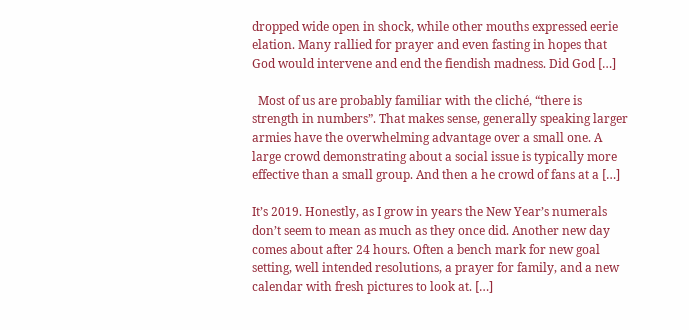dropped wide open in shock, while other mouths expressed eerie elation. Many rallied for prayer and even fasting in hopes that God would intervene and end the fiendish madness. Did God […]

  Most of us are probably familiar with the cliché, “there is strength in numbers”. That makes sense, generally speaking larger armies have the overwhelming advantage over a small one. A large crowd demonstrating about a social issue is typically more effective than a small group. And then a he crowd of fans at a […]

It’s 2019. Honestly, as I grow in years the New Year’s numerals don’t seem to mean as much as they once did. Another new day comes about after 24 hours. Often a bench mark for new goal setting, well intended resolutions, a prayer for family, and a new calendar with fresh pictures to look at. […]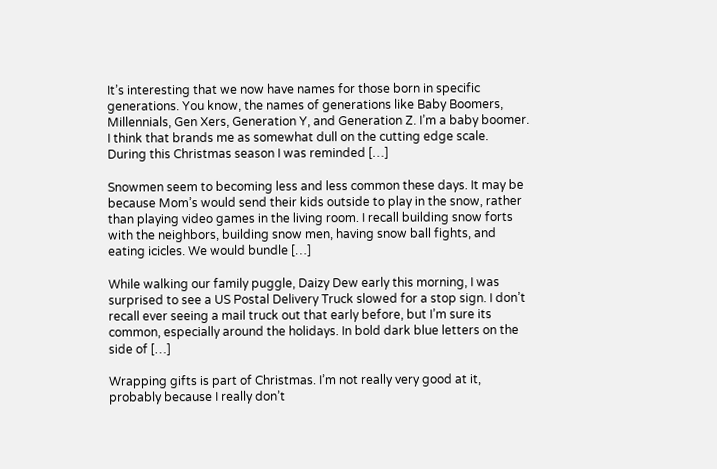It’s interesting that we now have names for those born in specific generations. You know, the names of generations like Baby Boomers, Millennials, Gen Xers, Generation Y, and Generation Z. I’m a baby boomer. I think that brands me as somewhat dull on the cutting edge scale.   During this Christmas season I was reminded […]

Snowmen seem to becoming less and less common these days. It may be because Mom’s would send their kids outside to play in the snow, rather than playing video games in the living room. I recall building snow forts with the neighbors, building snow men, having snow ball fights, and eating icicles. We would bundle […]

While walking our family puggle, Daizy Dew early this morning, I was surprised to see a US Postal Delivery Truck slowed for a stop sign. I don’t recall ever seeing a mail truck out that early before, but I’m sure its common, especially around the holidays. In bold dark blue letters on the side of […]

Wrapping gifts is part of Christmas. I’m not really very good at it, probably because I really don’t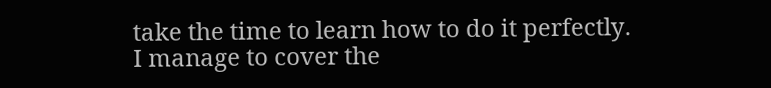take the time to learn how to do it perfectly. I manage to cover the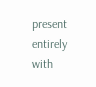present entirely with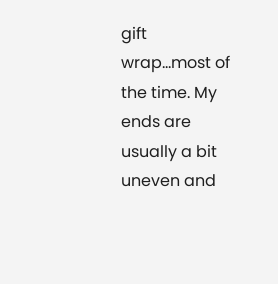gift wrap…most of the time. My ends are usually a bit uneven and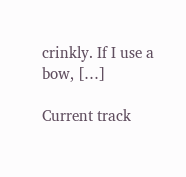crinkly. If I use a bow, […]

Current track